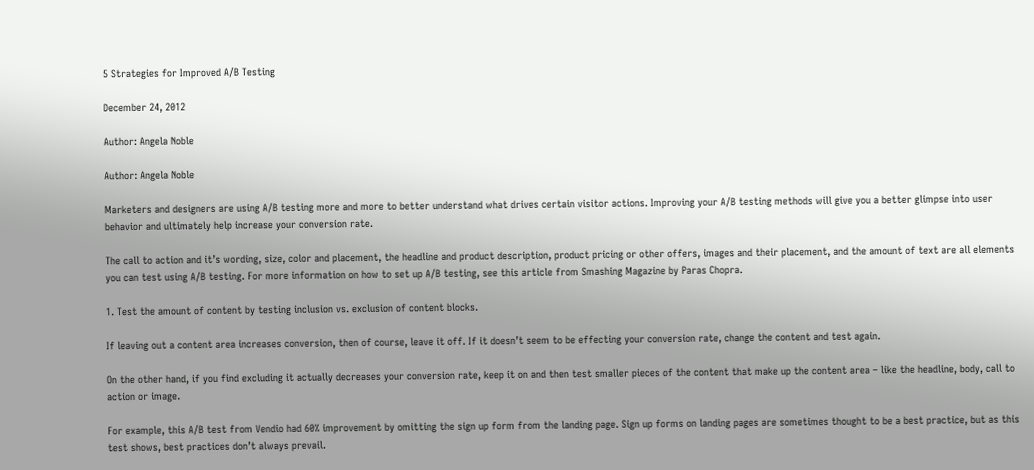5 Strategies for Improved A/B Testing

December 24, 2012

Author: Angela Noble

Author: Angela Noble

Marketers and designers are using A/B testing more and more to better understand what drives certain visitor actions. Improving your A/B testing methods will give you a better glimpse into user behavior and ultimately help increase your conversion rate.

The call to action and it’s wording, size, color and placement, the headline and product description, product pricing or other offers, images and their placement, and the amount of text are all elements you can test using A/B testing. For more information on how to set up A/B testing, see this article from Smashing Magazine by Paras Chopra.

1. Test the amount of content by testing inclusion vs. exclusion of content blocks.

If leaving out a content area increases conversion, then of course, leave it off. If it doesn’t seem to be effecting your conversion rate, change the content and test again.

On the other hand, if you find excluding it actually decreases your conversion rate, keep it on and then test smaller pieces of the content that make up the content area – like the headline, body, call to action or image.

For example, this A/B test from Vendio had 60% improvement by omitting the sign up form from the landing page. Sign up forms on landing pages are sometimes thought to be a best practice, but as this test shows, best practices don’t always prevail.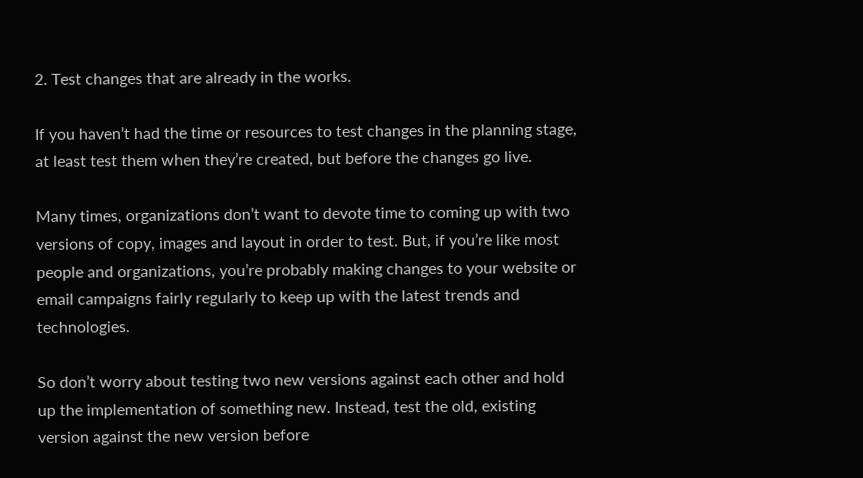2. Test changes that are already in the works.

If you haven’t had the time or resources to test changes in the planning stage, at least test them when they’re created, but before the changes go live.

Many times, organizations don’t want to devote time to coming up with two versions of copy, images and layout in order to test. But, if you’re like most people and organizations, you’re probably making changes to your website or email campaigns fairly regularly to keep up with the latest trends and technologies.

So don’t worry about testing two new versions against each other and hold up the implementation of something new. Instead, test the old, existing version against the new version before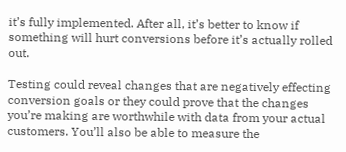it’s fully implemented. After all, it’s better to know if something will hurt conversions before it’s actually rolled out.

Testing could reveal changes that are negatively effecting conversion goals or they could prove that the changes you’re making are worthwhile with data from your actual customers. You’ll also be able to measure the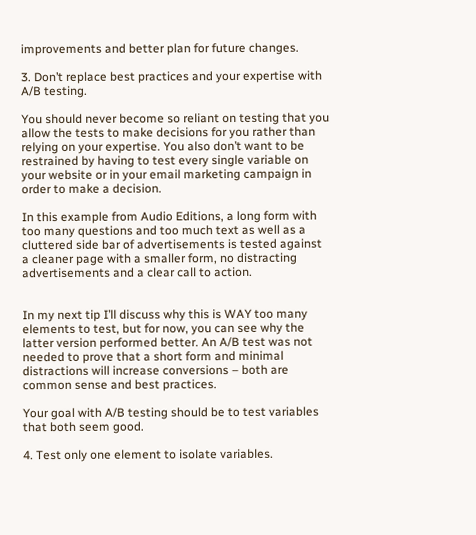improvements and better plan for future changes.

3. Don’t replace best practices and your expertise with A/B testing.

You should never become so reliant on testing that you allow the tests to make decisions for you rather than relying on your expertise. You also don’t want to be restrained by having to test every single variable on your website or in your email marketing campaign in order to make a decision.

In this example from Audio Editions, a long form with too many questions and too much text as well as a cluttered side bar of advertisements is tested against a cleaner page with a smaller form, no distracting advertisements and a clear call to action.


In my next tip I’ll discuss why this is WAY too many elements to test, but for now, you can see why the latter version performed better. An A/B test was not needed to prove that a short form and minimal distractions will increase conversions – both are common sense and best practices.

Your goal with A/B testing should be to test variables that both seem good.

4. Test only one element to isolate variables.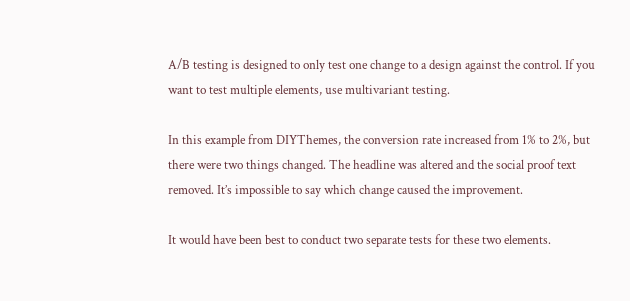A/B testing is designed to only test one change to a design against the control. If you want to test multiple elements, use multivariant testing.

In this example from DIYThemes, the conversion rate increased from 1% to 2%, but there were two things changed. The headline was altered and the social proof text removed. It’s impossible to say which change caused the improvement.

It would have been best to conduct two separate tests for these two elements.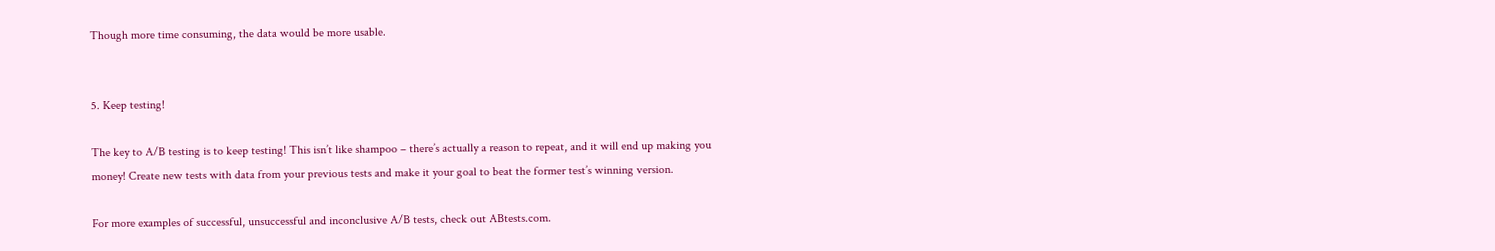Though more time consuming, the data would be more usable.


5. Keep testing!

The key to A/B testing is to keep testing! This isn’t like shampoo – there’s actually a reason to repeat, and it will end up making you money! Create new tests with data from your previous tests and make it your goal to beat the former test’s winning version.

For more examples of successful, unsuccessful and inconclusive A/B tests, check out ABtests.com.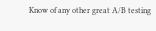Know of any other great A/B testing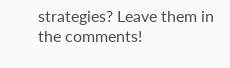strategies? Leave them in the comments!